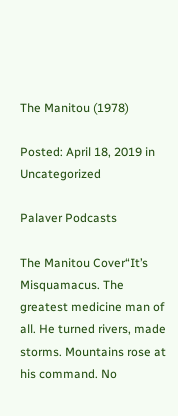The Manitou (1978)

Posted: April 18, 2019 in Uncategorized

Palaver Podcasts

The Manitou Cover“It’s Misquamacus. The greatest medicine man of all. He turned rivers, made storms. Mountains rose at his command. No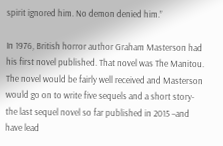spirit ignored him. No demon denied him.”

In 1976, British horror author Graham Masterson had his first novel published. That novel was The Manitou. The novel would be fairly well received and Masterson would go on to write five sequels and a short story- the last sequel novel so far published in 2015 –and have lead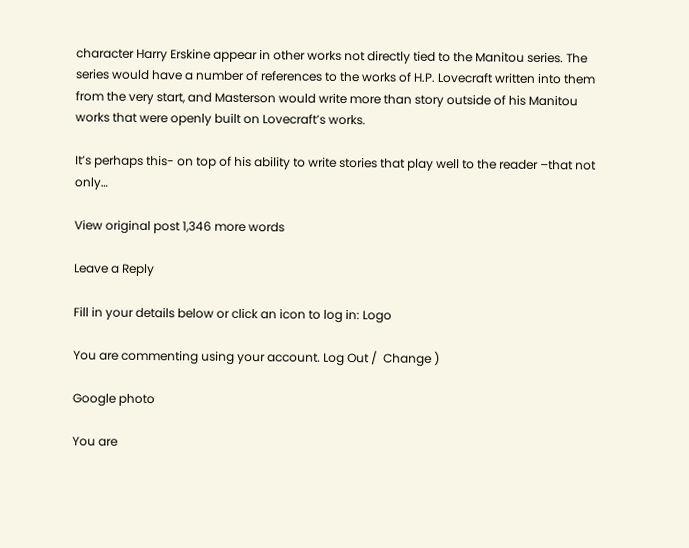character Harry Erskine appear in other works not directly tied to the Manitou series. The series would have a number of references to the works of H.P. Lovecraft written into them from the very start, and Masterson would write more than story outside of his Manitou works that were openly built on Lovecraft’s works.

It’s perhaps this- on top of his ability to write stories that play well to the reader –that not only…

View original post 1,346 more words

Leave a Reply

Fill in your details below or click an icon to log in: Logo

You are commenting using your account. Log Out /  Change )

Google photo

You are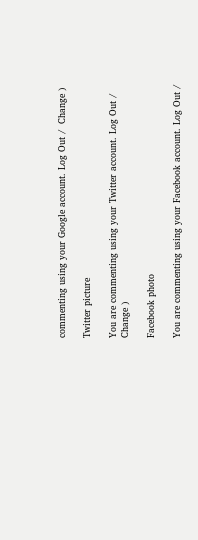commenting using your Google account. Log Out /  Change )

Twitter picture

You are commenting using your Twitter account. Log Out /  Change )

Facebook photo

You are commenting using your Facebook account. Log Out /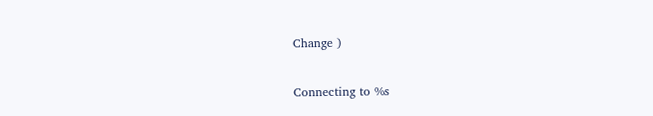Change )

Connecting to %s